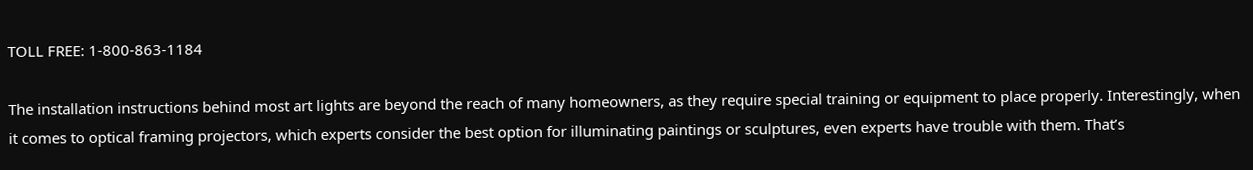TOLL FREE: 1-800-863-1184

The installation instructions behind most art lights are beyond the reach of many homeowners, as they require special training or equipment to place properly. Interestingly, when it comes to optical framing projectors, which experts consider the best option for illuminating paintings or sculptures, even experts have trouble with them. That’s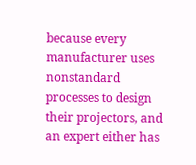because every manufacturer uses nonstandard processes to design their projectors, and an expert either has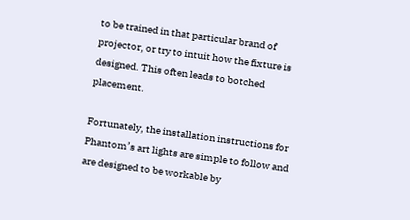to be trained in that particular brand of projector, or try to intuit how the fixture is designed. This often leads to botched placement.

Fortunately, the installation instructions for Phantom’s art lights are simple to follow and are designed to be workable by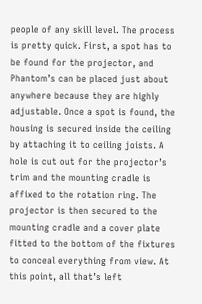people of any skill level. The process is pretty quick. First, a spot has to be found for the projector, and Phantom’s can be placed just about anywhere because they are highly adjustable. Once a spot is found, the housing is secured inside the ceiling by attaching it to ceiling joists. A hole is cut out for the projector’s trim and the mounting cradle is affixed to the rotation ring. The projector is then secured to the mounting cradle and a cover plate fitted to the bottom of the fixtures to conceal everything from view. At this point, all that’s left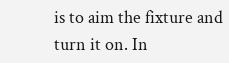is to aim the fixture and turn it on. In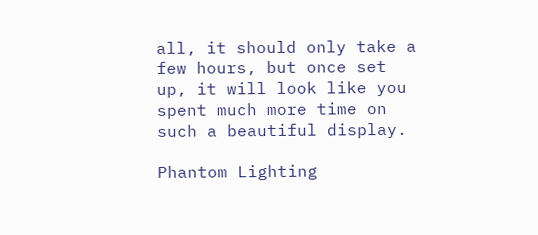all, it should only take a few hours, but once set up, it will look like you spent much more time on such a beautiful display.

Phantom Lighting